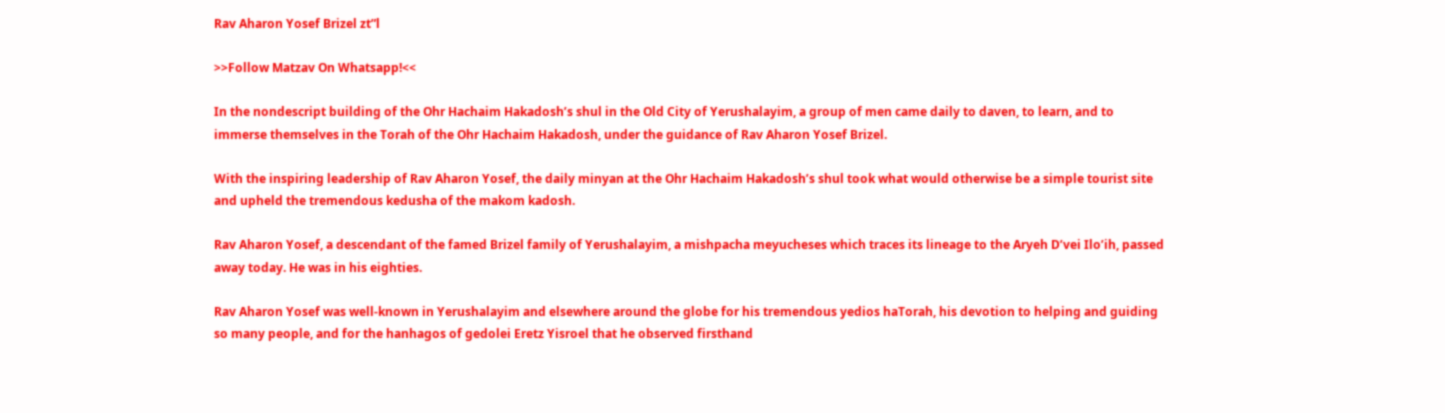Rav Aharon Yosef Brizel zt”l

>>Follow Matzav On Whatsapp!<<

In the nondescript building of the Ohr Hachaim Hakadosh’s shul in the Old City of Yerushalayim, a group of men came daily to daven, to learn, and to immerse themselves in the Torah of the Ohr Hachaim Hakadosh, under the guidance of Rav Aharon Yosef Brizel.

With the inspiring leadership of Rav Aharon Yosef, the daily minyan at the Ohr Hachaim Hakadosh’s shul took what would otherwise be a simple tourist site and upheld the tremendous kedusha of the makom kadosh.

Rav Aharon Yosef, a descendant of the famed Brizel family of Yerushalayim, a mishpacha meyucheses which traces its lineage to the Aryeh D’vei Ilo’ih, passed away today. He was in his eighties.

Rav Aharon Yosef was well-known in Yerushalayim and elsewhere around the globe for his tremendous yedios haTorah, his devotion to helping and guiding so many people, and for the hanhagos of gedolei Eretz Yisroel that he observed firsthand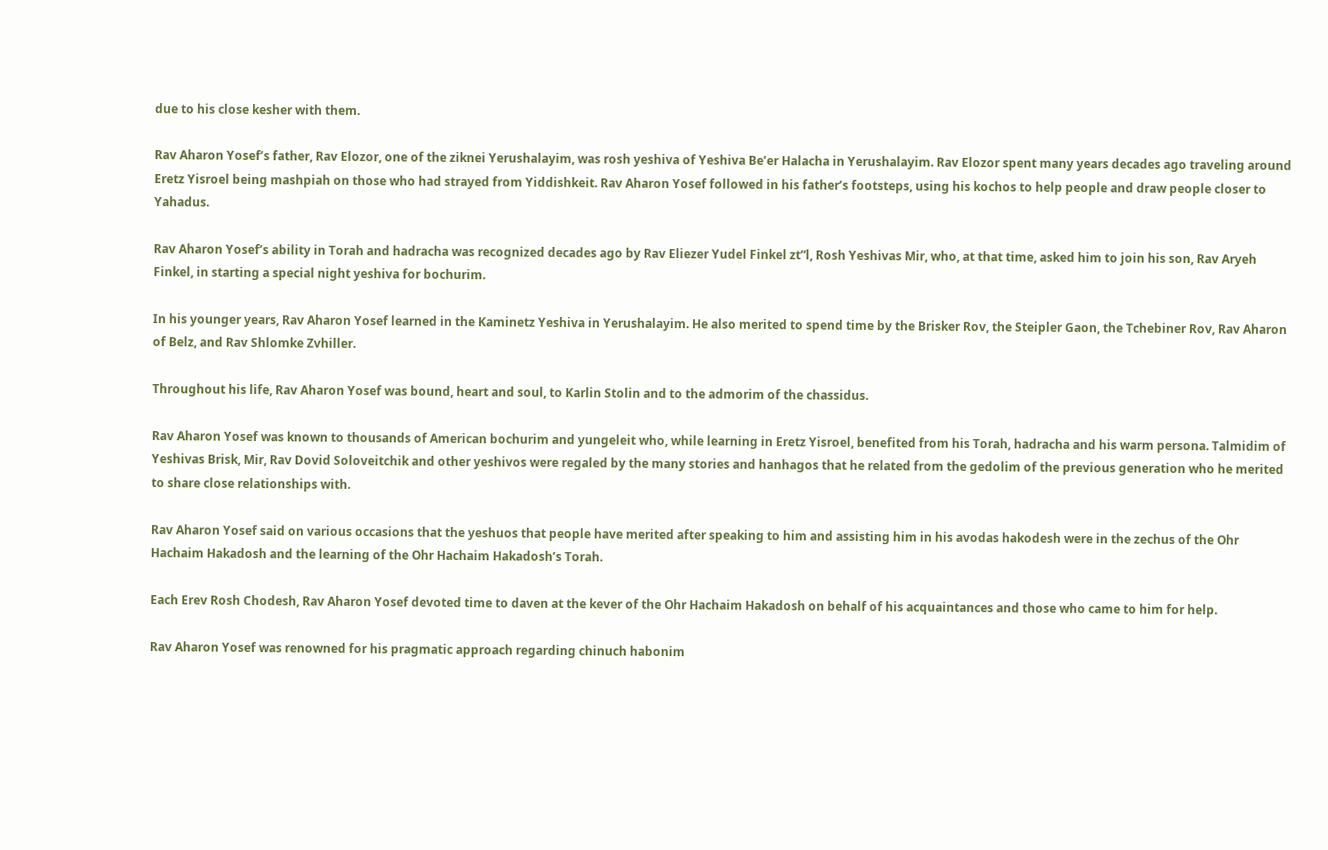due to his close kesher with them.

Rav Aharon Yosef’s father, Rav Elozor, one of the ziknei Yerushalayim, was rosh yeshiva of Yeshiva Be’er Halacha in Yerushalayim. Rav Elozor spent many years decades ago traveling around Eretz Yisroel being mashpiah on those who had strayed from Yiddishkeit. Rav Aharon Yosef followed in his father’s footsteps, using his kochos to help people and draw people closer to Yahadus.

Rav Aharon Yosef’s ability in Torah and hadracha was recognized decades ago by Rav Eliezer Yudel Finkel zt”l, Rosh Yeshivas Mir, who, at that time, asked him to join his son, Rav Aryeh Finkel, in starting a special night yeshiva for bochurim.

In his younger years, Rav Aharon Yosef learned in the Kaminetz Yeshiva in Yerushalayim. He also merited to spend time by the Brisker Rov, the Steipler Gaon, the Tchebiner Rov, Rav Aharon of Belz, and Rav Shlomke Zvhiller.

Throughout his life, Rav Aharon Yosef was bound, heart and soul, to Karlin Stolin and to the admorim of the chassidus.

Rav Aharon Yosef was known to thousands of American bochurim and yungeleit who, while learning in Eretz Yisroel, benefited from his Torah, hadracha and his warm persona. Talmidim of Yeshivas Brisk, Mir, Rav Dovid Soloveitchik and other yeshivos were regaled by the many stories and hanhagos that he related from the gedolim of the previous generation who he merited to share close relationships with.

Rav Aharon Yosef said on various occasions that the yeshuos that people have merited after speaking to him and assisting him in his avodas hakodesh were in the zechus of the Ohr Hachaim Hakadosh and the learning of the Ohr Hachaim Hakadosh’s Torah.

Each Erev Rosh Chodesh, Rav Aharon Yosef devoted time to daven at the kever of the Ohr Hachaim Hakadosh on behalf of his acquaintances and those who came to him for help.

Rav Aharon Yosef was renowned for his pragmatic approach regarding chinuch habonim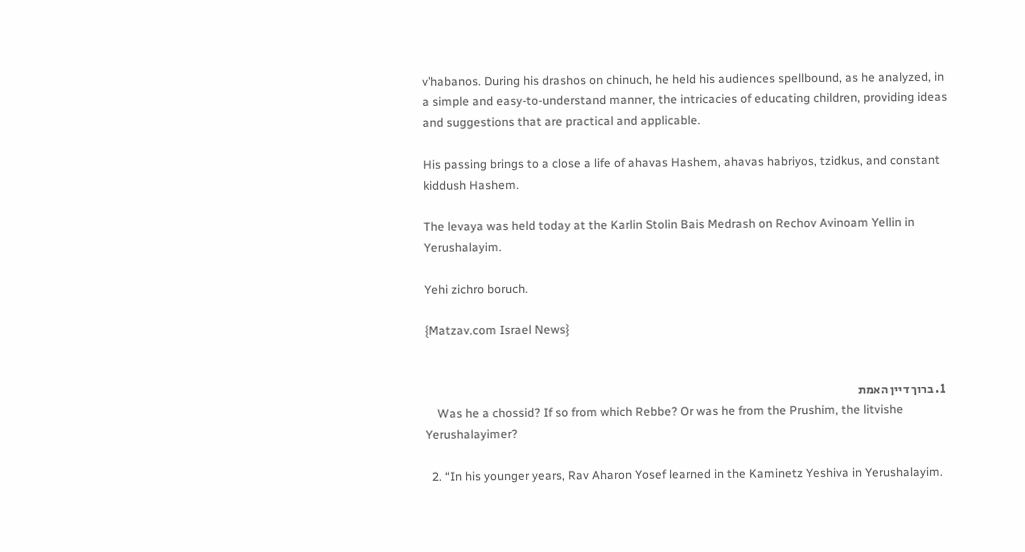v’habanos. During his drashos on chinuch, he held his audiences spellbound, as he analyzed, in a simple and easy-to-understand manner, the intricacies of educating children, providing ideas and suggestions that are practical and applicable.

His passing brings to a close a life of ahavas Hashem, ahavas habriyos, tzidkus, and constant kiddush Hashem.

The levaya was held today at the Karlin Stolin Bais Medrash on Rechov Avinoam Yellin in Yerushalayim.

Yehi zichro boruch.

{Matzav.com Israel News}


  1. ברוך דיין האמת
    Was he a chossid? If so from which Rebbe? Or was he from the Prushim, the litvishe Yerushalayimer?

  2. “In his younger years, Rav Aharon Yosef learned in the Kaminetz Yeshiva in Yerushalayim.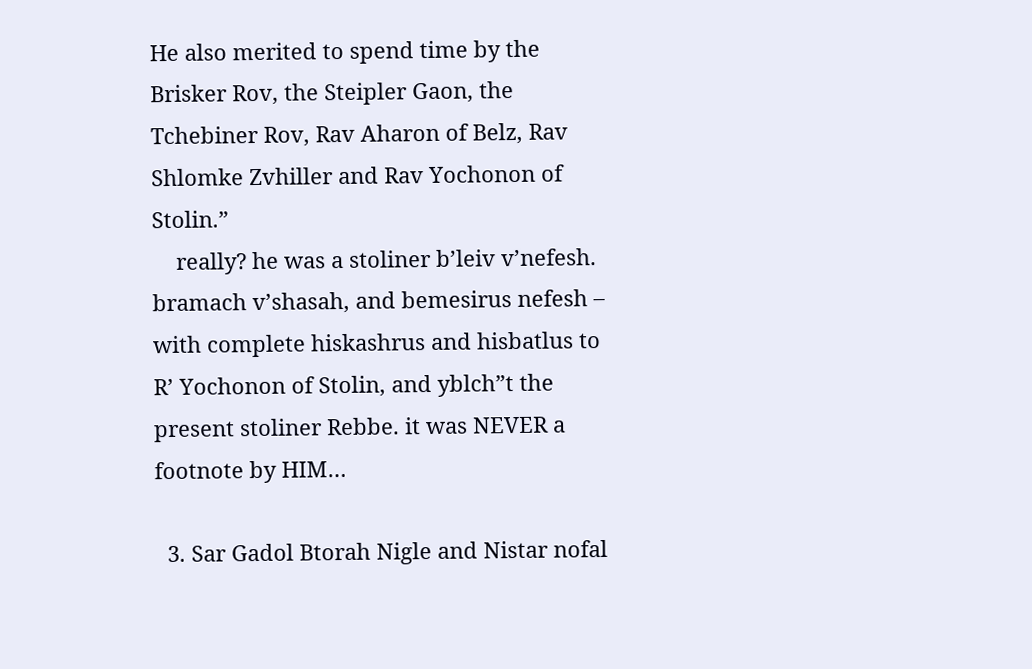He also merited to spend time by the Brisker Rov, the Steipler Gaon, the Tchebiner Rov, Rav Aharon of Belz, Rav Shlomke Zvhiller and Rav Yochonon of Stolin.”
    really? he was a stoliner b’leiv v’nefesh. bramach v’shasah, and bemesirus nefesh – with complete hiskashrus and hisbatlus to R’ Yochonon of Stolin, and yblch”t the present stoliner Rebbe. it was NEVER a footnote by HIM…

  3. Sar Gadol Btorah Nigle and Nistar nofal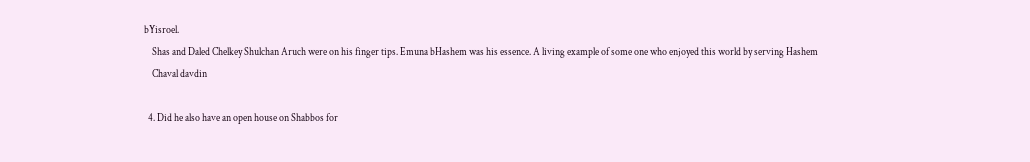bYisroel.
    Shas and Daled Chelkey Shulchan Aruch were on his finger tips. Emuna bHashem was his essence. A living example of some one who enjoyed this world by serving Hashem
    Chaval davdin

  4. Did he also have an open house on Shabbos for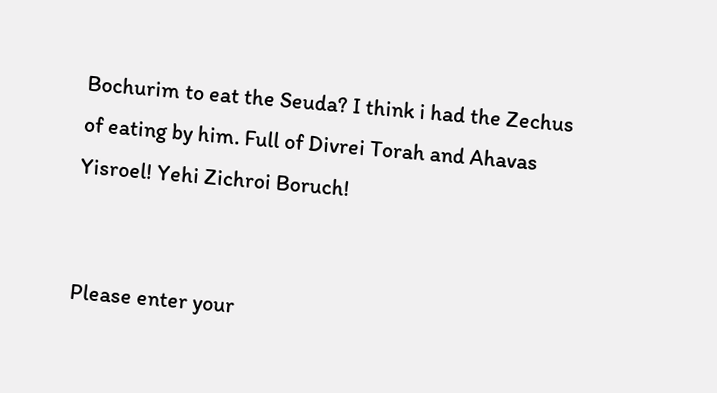Bochurim to eat the Seuda? I think i had the Zechus of eating by him. Full of Divrei Torah and Ahavas Yisroel! Yehi Zichroi Boruch!


Please enter your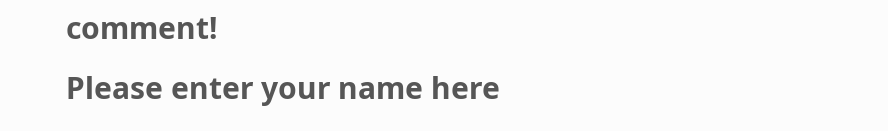comment!
Please enter your name here